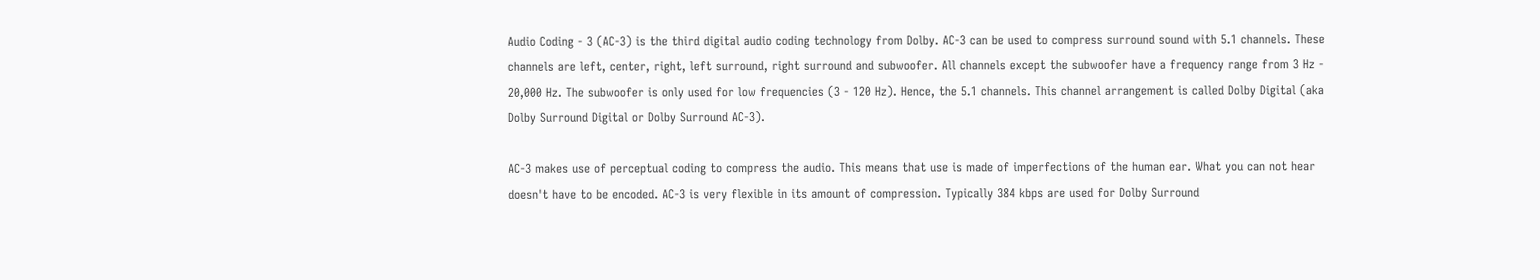Audio Coding - 3 (AC-3) is the third digital audio coding technology from Dolby. AC-3 can be used to compress surround sound with 5.1 channels. These channels are left, center, right, left surround, right surround and subwoofer. All channels except the subwoofer have a frequency range from 3 Hz - 20,000 Hz. The subwoofer is only used for low frequencies (3 - 120 Hz). Hence, the 5.1 channels. This channel arrangement is called Dolby Digital (aka Dolby Surround Digital or Dolby Surround AC-3).

AC-3 makes use of perceptual coding to compress the audio. This means that use is made of imperfections of the human ear. What you can not hear doesn't have to be encoded. AC-3 is very flexible in its amount of compression. Typically 384 kbps are used for Dolby Surround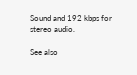Sound and 192 kbps for stereo audio.

See also